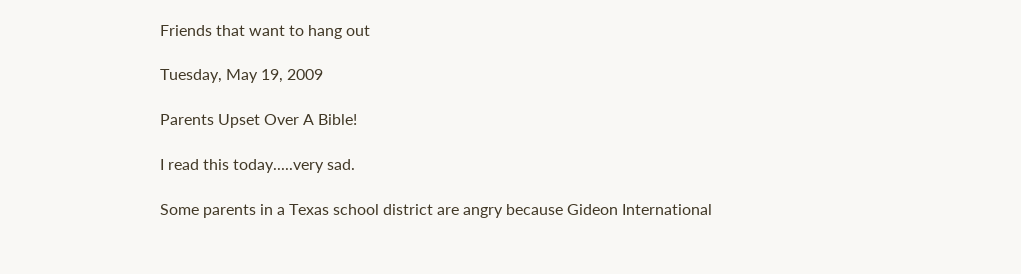Friends that want to hang out

Tuesday, May 19, 2009

Parents Upset Over A Bible!

I read this today.....very sad.

Some parents in a Texas school district are angry because Gideon International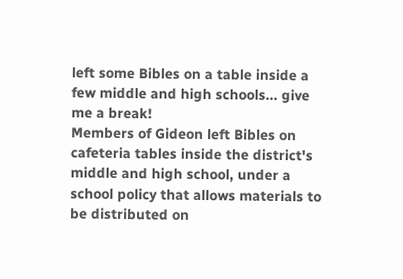left some Bibles on a table inside a few middle and high schools... give me a break!
Members of Gideon left Bibles on cafeteria tables inside the district's middle and high school, under a school policy that allows materials to be distributed on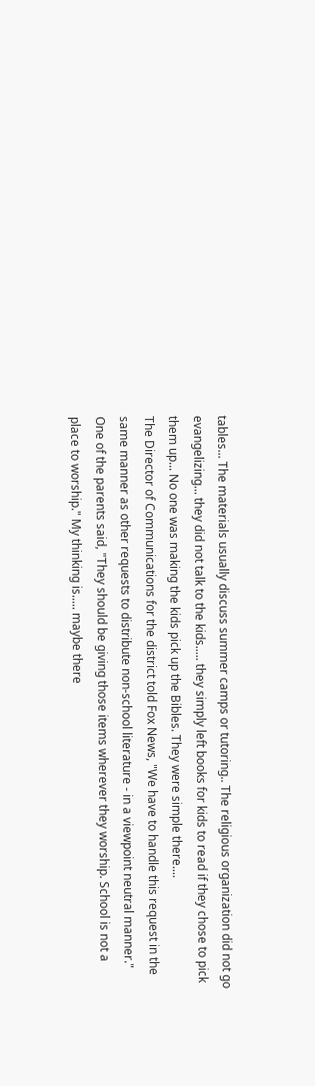tables... The materials usually discuss summer camps or tutoring.. The religious organization did not go evangelizing... they did not talk to the kids..... they simply left books for kids to read if they chose to pick them up... No one was making the kids pick up the Bibles. They were simple there....
The Director of Communications for the district told Fox News, "We have to handle this request in the same manner as other requests to distribute non-school literature - in a viewpoint neutral manner."
One of the parents said, "They should be giving those items wherever they worship. School is not a place to worship." My thinking is..... maybe there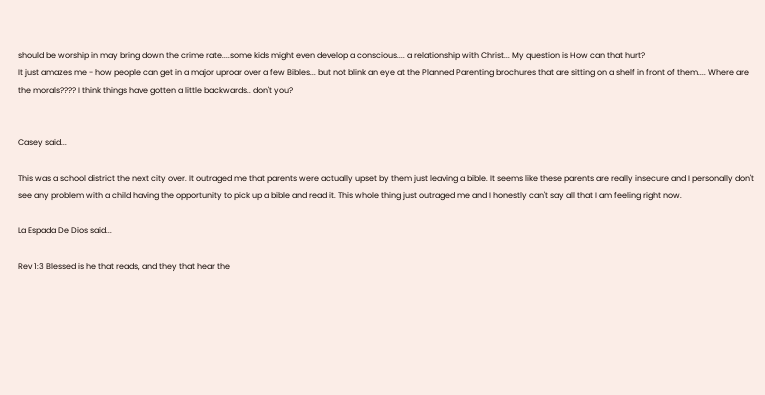should be worship in may bring down the crime rate....some kids might even develop a conscious.... a relationship with Christ... My question is How can that hurt?
It just amazes me - how people can get in a major uproar over a few Bibles... but not blink an eye at the Planned Parenting brochures that are sitting on a shelf in front of them.... Where are the morals???? I think things have gotten a little backwards.. don't you?


Casey said...

This was a school district the next city over. It outraged me that parents were actually upset by them just leaving a bible. It seems like these parents are really insecure and I personally don't see any problem with a child having the opportunity to pick up a bible and read it. This whole thing just outraged me and I honestly can't say all that I am feeling right now.

La Espada De Dios said...

Rev 1:3 Blessed is he that reads, and they that hear the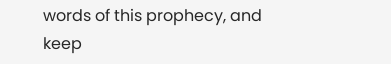words of this prophecy, and keep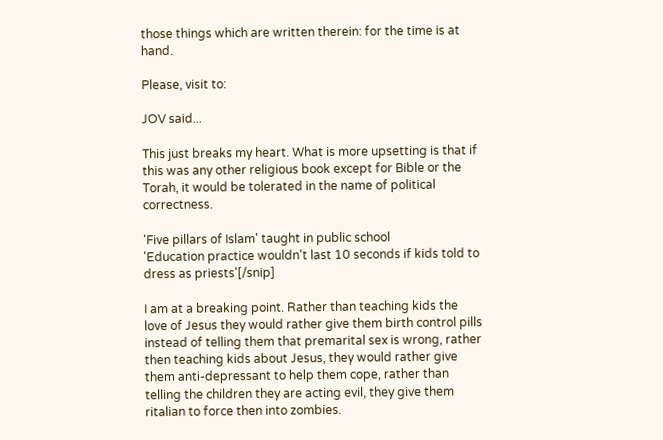those things which are written therein: for the time is at hand.

Please, visit to:

JOV said...

This just breaks my heart. What is more upsetting is that if this was any other religious book except for Bible or the Torah, it would be tolerated in the name of political correctness.

'Five pillars of Islam' taught in public school
'Education practice wouldn't last 10 seconds if kids told to dress as priests'[/snip]

I am at a breaking point. Rather than teaching kids the love of Jesus they would rather give them birth control pills instead of telling them that premarital sex is wrong, rather then teaching kids about Jesus, they would rather give them anti-depressant to help them cope, rather than telling the children they are acting evil, they give them ritalian to force then into zombies.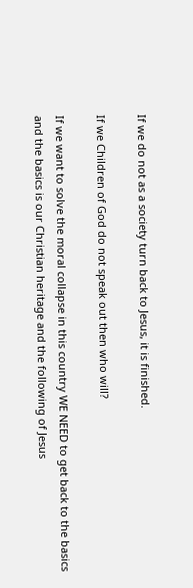If we do not as a society turn back to Jesus, it is finished.

If we Children of God do not speak out then who will?

If we want to solve the moral collapse in this country WE NEED to get back to the basics and the basics is our Christian heritage and the following of Jesus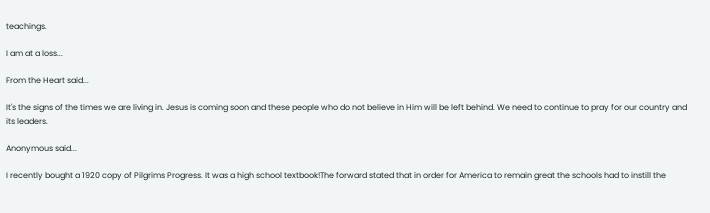teachings.

I am at a loss...

From the Heart said...

It's the signs of the times we are living in. Jesus is coming soon and these people who do not believe in Him will be left behind. We need to continue to pray for our country and its leaders.

Anonymous said...

I recently bought a 1920 copy of Pilgrims Progress. It was a high school textbook!The forward stated that in order for America to remain great the schools had to instill the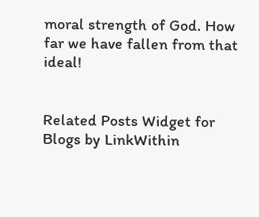moral strength of God. How far we have fallen from that ideal!


Related Posts Widget for Blogs by LinkWithin